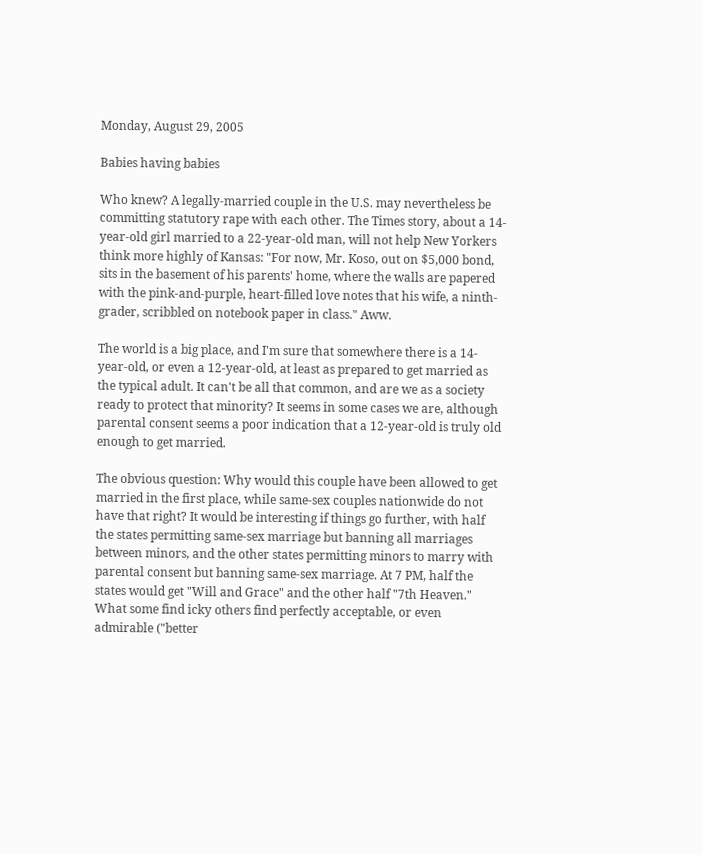Monday, August 29, 2005

Babies having babies

Who knew? A legally-married couple in the U.S. may nevertheless be committing statutory rape with each other. The Times story, about a 14-year-old girl married to a 22-year-old man, will not help New Yorkers think more highly of Kansas: "For now, Mr. Koso, out on $5,000 bond, sits in the basement of his parents' home, where the walls are papered with the pink-and-purple, heart-filled love notes that his wife, a ninth-grader, scribbled on notebook paper in class." Aww.

The world is a big place, and I'm sure that somewhere there is a 14-year-old, or even a 12-year-old, at least as prepared to get married as the typical adult. It can't be all that common, and are we as a society ready to protect that minority? It seems in some cases we are, although parental consent seems a poor indication that a 12-year-old is truly old enough to get married.

The obvious question: Why would this couple have been allowed to get married in the first place, while same-sex couples nationwide do not have that right? It would be interesting if things go further, with half the states permitting same-sex marriage but banning all marriages between minors, and the other states permitting minors to marry with parental consent but banning same-sex marriage. At 7 PM, half the states would get "Will and Grace" and the other half "7th Heaven." What some find icky others find perfectly acceptable, or even admirable ("better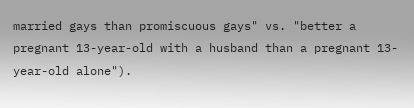married gays than promiscuous gays" vs. "better a pregnant 13-year-old with a husband than a pregnant 13-year-old alone").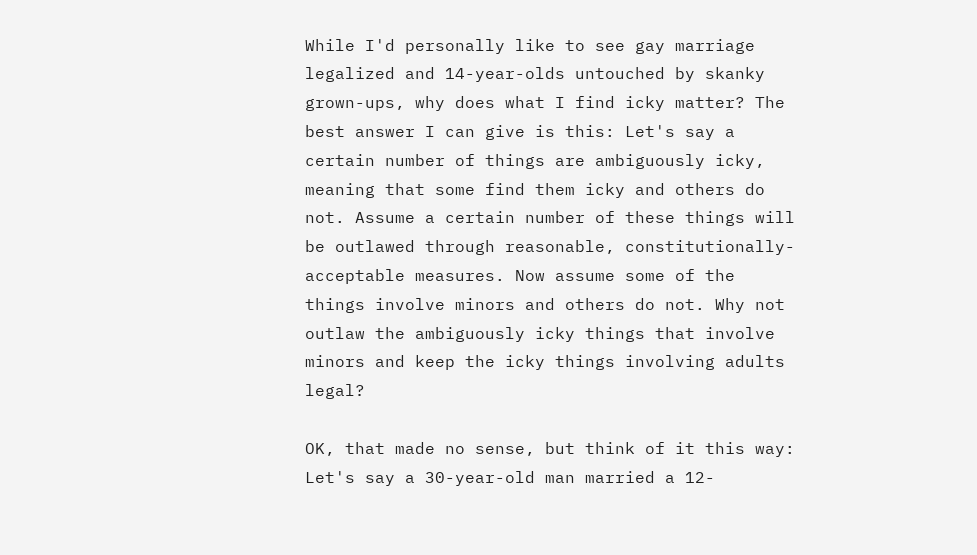While I'd personally like to see gay marriage legalized and 14-year-olds untouched by skanky grown-ups, why does what I find icky matter? The best answer I can give is this: Let's say a certain number of things are ambiguously icky, meaning that some find them icky and others do not. Assume a certain number of these things will be outlawed through reasonable, constitutionally-acceptable measures. Now assume some of the things involve minors and others do not. Why not outlaw the ambiguously icky things that involve minors and keep the icky things involving adults legal?

OK, that made no sense, but think of it this way: Let's say a 30-year-old man married a 12-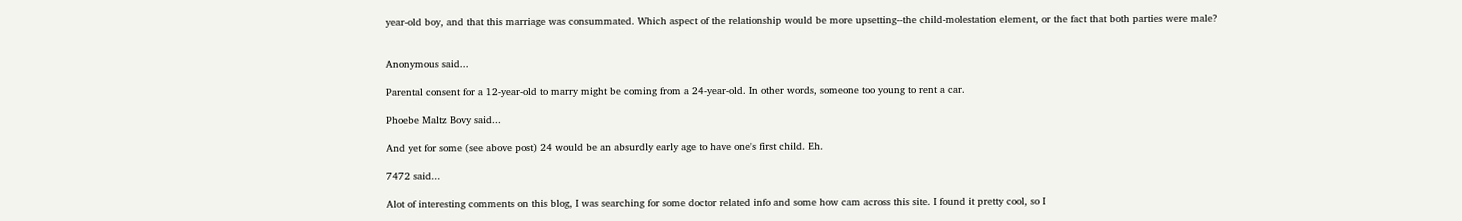year-old boy, and that this marriage was consummated. Which aspect of the relationship would be more upsetting--the child-molestation element, or the fact that both parties were male?


Anonymous said...

Parental consent for a 12-year-old to marry might be coming from a 24-year-old. In other words, someone too young to rent a car.

Phoebe Maltz Bovy said...

And yet for some (see above post) 24 would be an absurdly early age to have one's first child. Eh.

7472 said...

Alot of interesting comments on this blog, I was searching for some doctor related info and some how cam across this site. I found it pretty cool, so I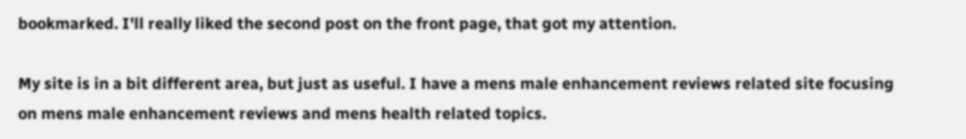bookmarked. I'll really liked the second post on the front page, that got my attention.

My site is in a bit different area, but just as useful. I have a mens male enhancement reviews related site focusing on mens male enhancement reviews and mens health related topics.